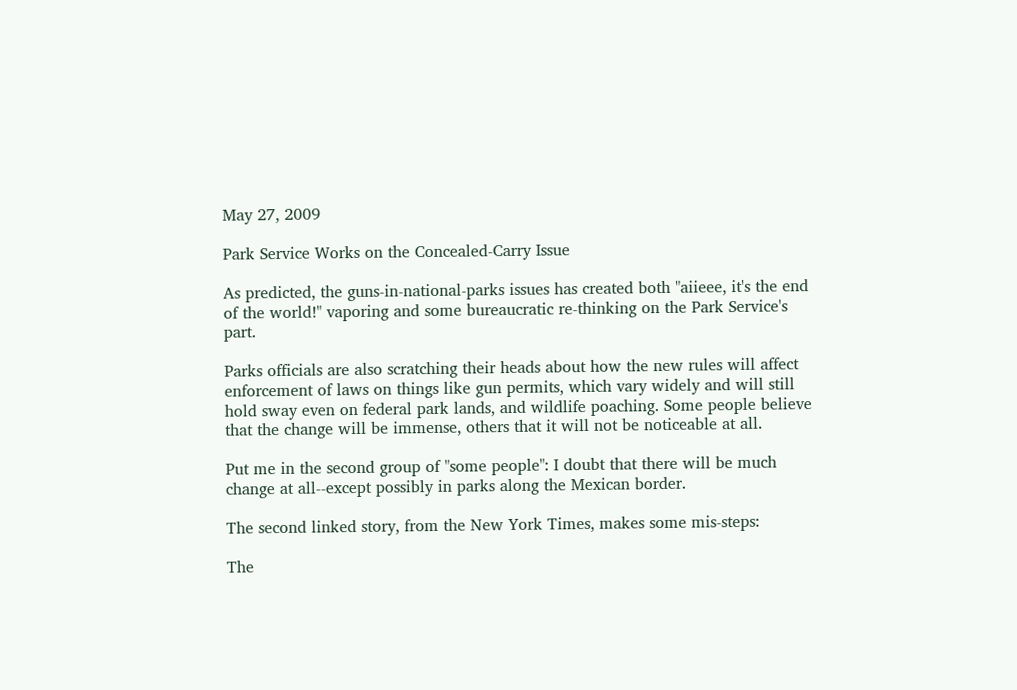May 27, 2009

Park Service Works on the Concealed-Carry Issue

As predicted, the guns-in-national-parks issues has created both "aiieee, it's the end of the world!" vaporing and some bureaucratic re-thinking on the Park Service's part.

Parks officials are also scratching their heads about how the new rules will affect enforcement of laws on things like gun permits, which vary widely and will still hold sway even on federal park lands, and wildlife poaching. Some people believe that the change will be immense, others that it will not be noticeable at all.

Put me in the second group of "some people": I doubt that there will be much change at all--except possibly in parks along the Mexican border.

The second linked story, from the New York Times, makes some mis-steps:

The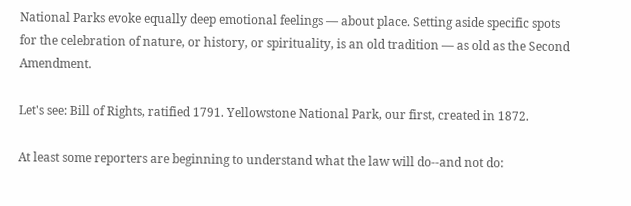National Parks evoke equally deep emotional feelings — about place. Setting aside specific spots for the celebration of nature, or history, or spirituality, is an old tradition — as old as the Second Amendment.

Let's see: Bill of Rights, ratified 1791. Yellowstone National Park, our first, created in 1872.

At least some reporters are beginning to understand what the law will do--and not do: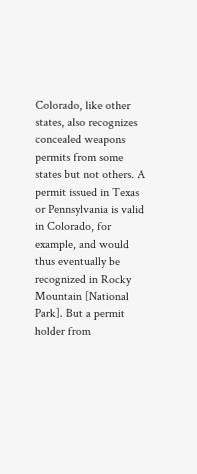Colorado, like other states, also recognizes concealed weapons permits from some states but not others. A permit issued in Texas or Pennsylvania is valid in Colorado, for example, and would thus eventually be recognized in Rocky Mountain [National Park]. But a permit holder from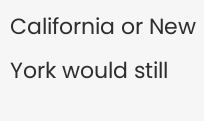California or New York would still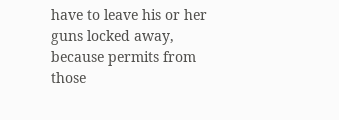have to leave his or her guns locked away, because permits from those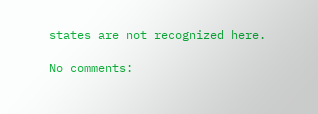states are not recognized here.

No comments: